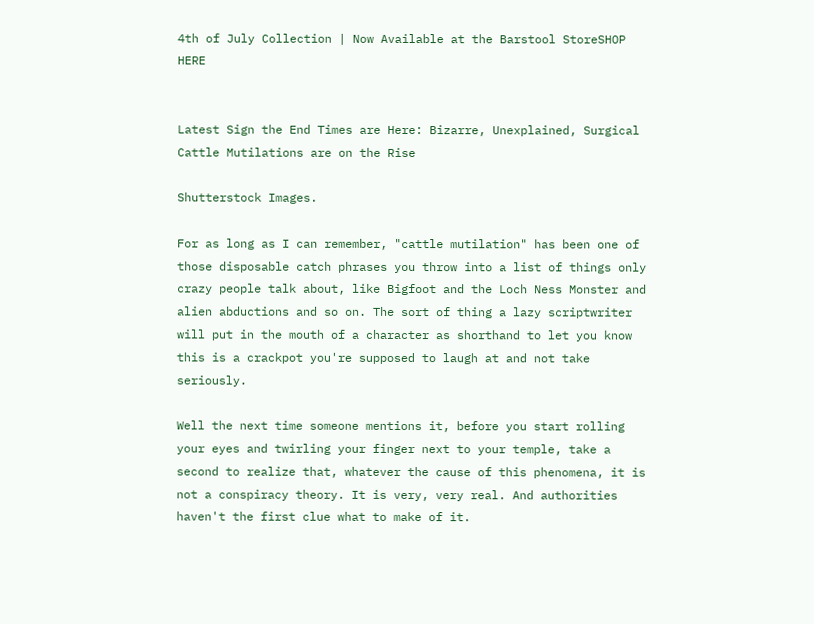4th of July Collection | Now Available at the Barstool StoreSHOP HERE


Latest Sign the End Times are Here: Bizarre, Unexplained, Surgical Cattle Mutilations are on the Rise

Shutterstock Images.

For as long as I can remember, "cattle mutilation" has been one of those disposable catch phrases you throw into a list of things only crazy people talk about, like Bigfoot and the Loch Ness Monster and alien abductions and so on. The sort of thing a lazy scriptwriter will put in the mouth of a character as shorthand to let you know this is a crackpot you're supposed to laugh at and not take seriously.

Well the next time someone mentions it, before you start rolling your eyes and twirling your finger next to your temple, take a second to realize that, whatever the cause of this phenomena, it is not a conspiracy theory. It is very, very real. And authorities haven't the first clue what to make of it.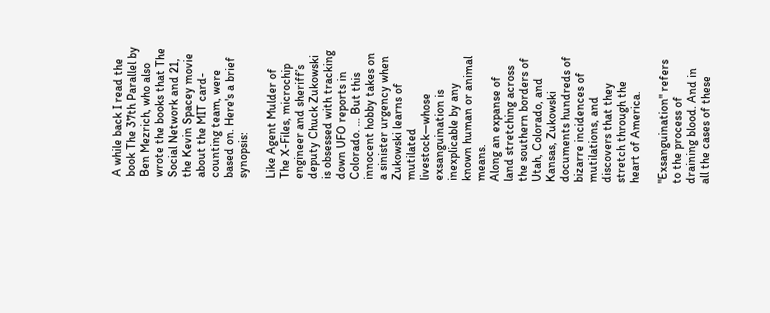A while back I read the book The 37th Parallel by Ben Mezrich, who also wrote the books that The Social Network and 21, the Kevin Spacey movie about the MIT card-counting team, were based on. Here's a brief synopsis:

Like Agent Mulder of The X-Files, microchip engineer and sheriff’s deputy Chuck Zukowski is obsessed with tracking down UFO reports in Colorado. … But this innocent hobby takes on a sinister urgency when Zukowski learns of mutilated livestock—whose exsanguination is inexplicable by any known human or animal means.
Along an expanse of land stretching across the southern borders of Utah, Colorado, and Kansas, Zukowski documents hundreds of bizarre incidences of mutilations, and discovers that they stretch through the heart of America.

"Exsanguination" refers to the process of draining blood. And in all the cases of these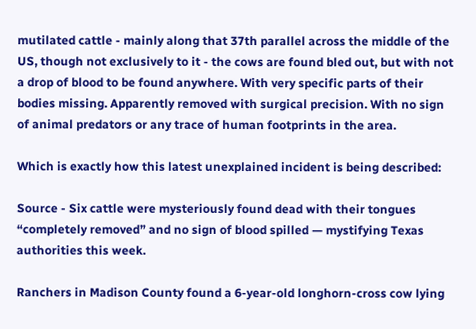mutilated cattle - mainly along that 37th parallel across the middle of the US, though not exclusively to it - the cows are found bled out, but with not a drop of blood to be found anywhere. With very specific parts of their bodies missing. Apparently removed with surgical precision. With no sign of animal predators or any trace of human footprints in the area.

Which is exactly how this latest unexplained incident is being described:

Source - Six cattle were mysteriously found dead with their tongues “completely removed” and no sign of blood spilled — mystifying Texas authorities this week.

Ranchers in Madison County found a 6-year-old longhorn-cross cow lying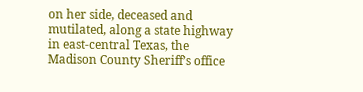on her side, deceased and mutilated, along a state highway in east-central Texas, the Madison County Sheriff’s office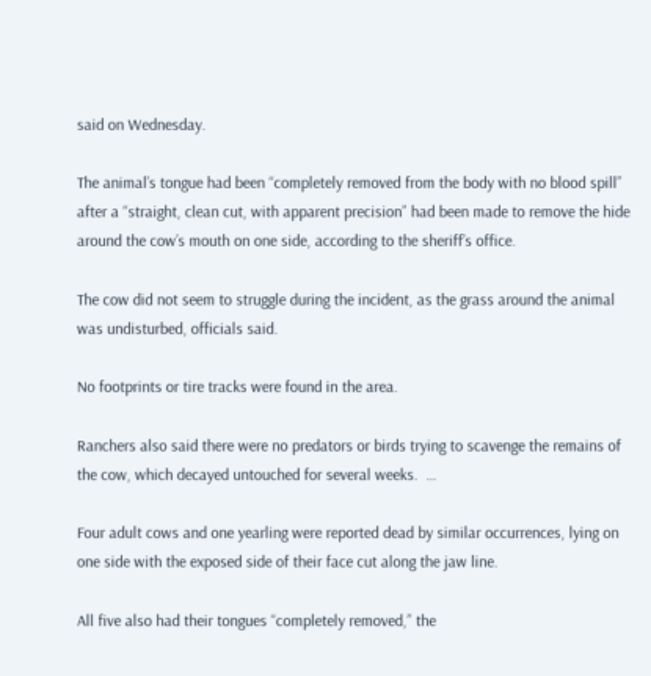said on Wednesday.

The animal’s tongue had been “completely removed from the body with no blood spill” after a “straight, clean cut, with apparent precision” had been made to remove the hide around the cow’s mouth on one side, according to the sheriff’s office.

The cow did not seem to struggle during the incident, as the grass around the animal was undisturbed, officials said.

No footprints or tire tracks were found in the area.

Ranchers also said there were no predators or birds trying to scavenge the remains of the cow, which decayed untouched for several weeks.  …

Four adult cows and one yearling were reported dead by similar occurrences, lying on one side with the exposed side of their face cut along the jaw line.

All five also had their tongues “completely removed,” the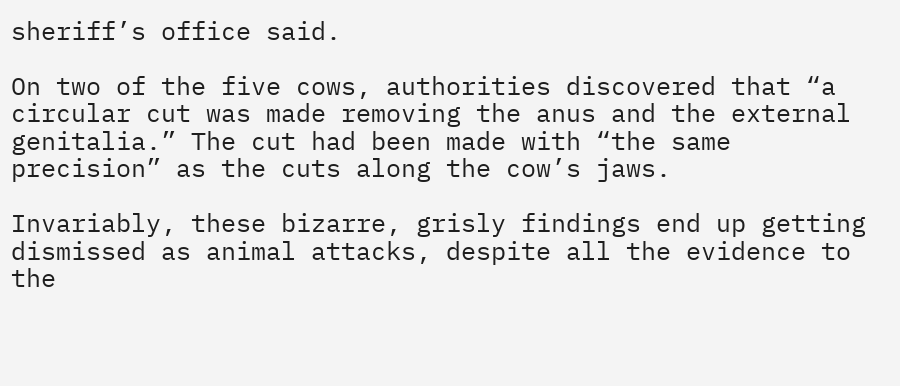sheriff’s office said.

On two of the five cows, authorities discovered that “a circular cut was made removing the anus and the external genitalia.” The cut had been made with “the same precision” as the cuts along the cow’s jaws.

Invariably, these bizarre, grisly findings end up getting dismissed as animal attacks, despite all the evidence to the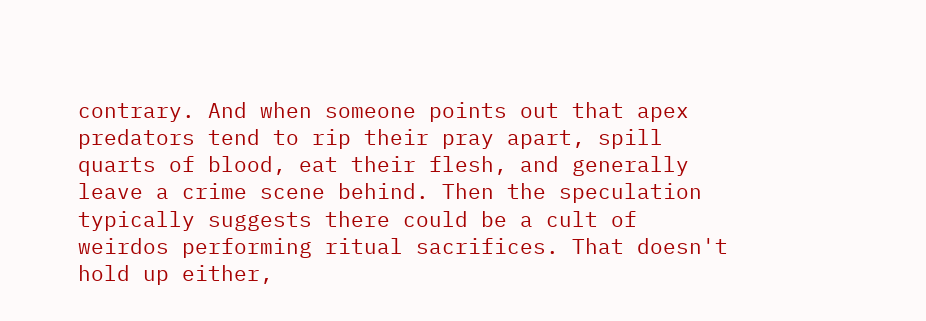contrary. And when someone points out that apex predators tend to rip their pray apart, spill quarts of blood, eat their flesh, and generally leave a crime scene behind. Then the speculation typically suggests there could be a cult of weirdos performing ritual sacrifices. That doesn't hold up either,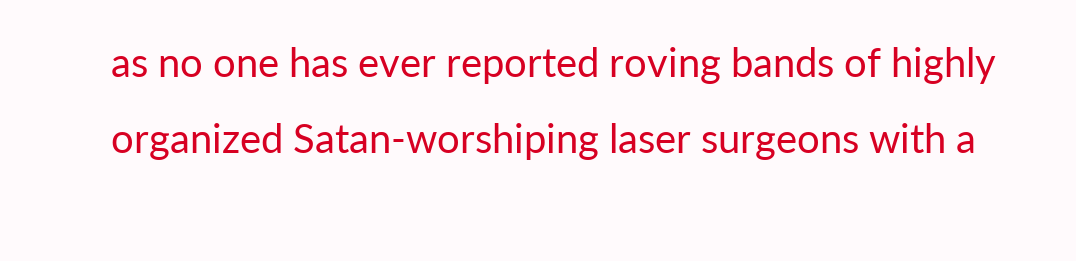as no one has ever reported roving bands of highly organized Satan-worshiping laser surgeons with a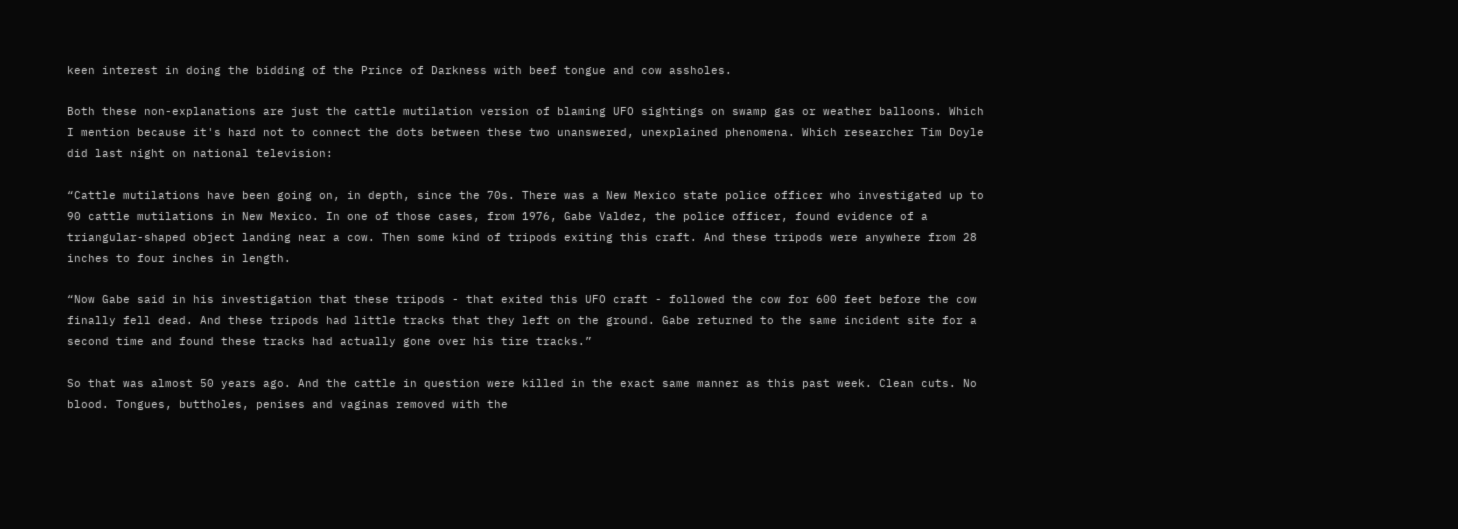keen interest in doing the bidding of the Prince of Darkness with beef tongue and cow assholes.

Both these non-explanations are just the cattle mutilation version of blaming UFO sightings on swamp gas or weather balloons. Which I mention because it's hard not to connect the dots between these two unanswered, unexplained phenomena. Which researcher Tim Doyle did last night on national television:

“Cattle mutilations have been going on, in depth, since the 70s. There was a New Mexico state police officer who investigated up to 90 cattle mutilations in New Mexico. In one of those cases, from 1976, Gabe Valdez, the police officer, found evidence of a triangular-shaped object landing near a cow. Then some kind of tripods exiting this craft. And these tripods were anywhere from 28 inches to four inches in length.

“Now Gabe said in his investigation that these tripods - that exited this UFO craft - followed the cow for 600 feet before the cow finally fell dead. And these tripods had little tracks that they left on the ground. Gabe returned to the same incident site for a second time and found these tracks had actually gone over his tire tracks.”

So that was almost 50 years ago. And the cattle in question were killed in the exact same manner as this past week. Clean cuts. No blood. Tongues, buttholes, penises and vaginas removed with the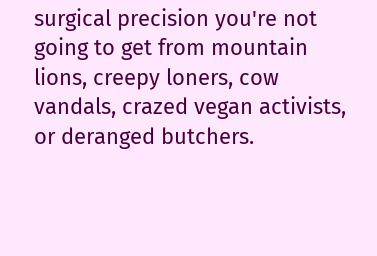surgical precision you're not going to get from mountain lions, creepy loners, cow vandals, crazed vegan activists, or deranged butchers.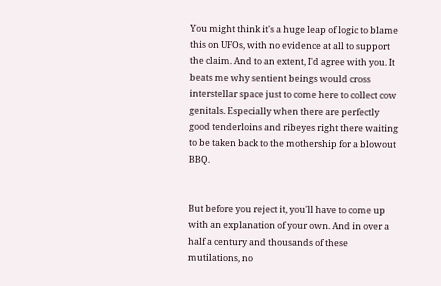You might think it's a huge leap of logic to blame this on UFOs, with no evidence at all to support the claim. And to an extent, I'd agree with you. It beats me why sentient beings would cross interstellar space just to come here to collect cow genitals. Especially when there are perfectly good tenderloins and ribeyes right there waiting to be taken back to the mothership for a blowout BBQ.


But before you reject it, you'll have to come up with an explanation of your own. And in over a half a century and thousands of these mutilations, no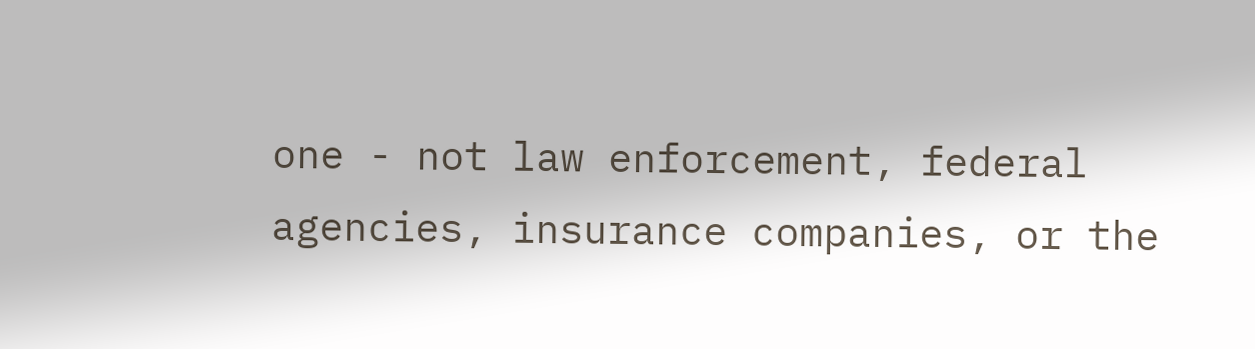one - not law enforcement, federal agencies, insurance companies, or the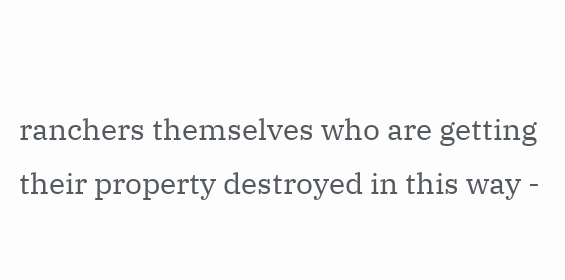ranchers themselves who are getting their property destroyed in this way -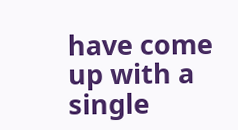have come up with a single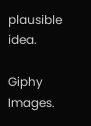plausible idea.

Giphy Images.